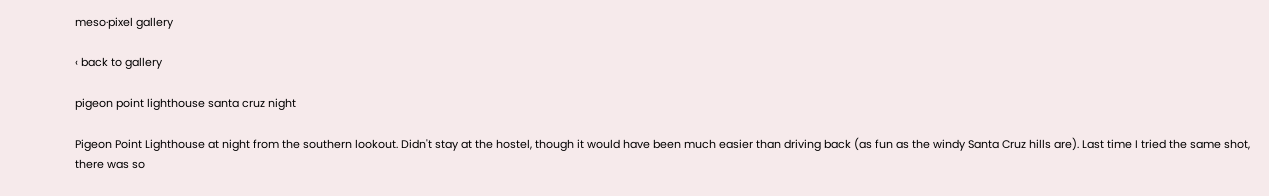meso·pixel gallery

‹ back to gallery

pigeon point lighthouse santa cruz night

Pigeon Point Lighthouse at night from the southern lookout. Didn't stay at the hostel, though it would have been much easier than driving back (as fun as the windy Santa Cruz hills are). Last time I tried the same shot, there was so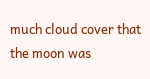much cloud cover that the moon was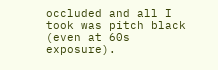occluded and all I took was pitch black (even at 60s exposure).